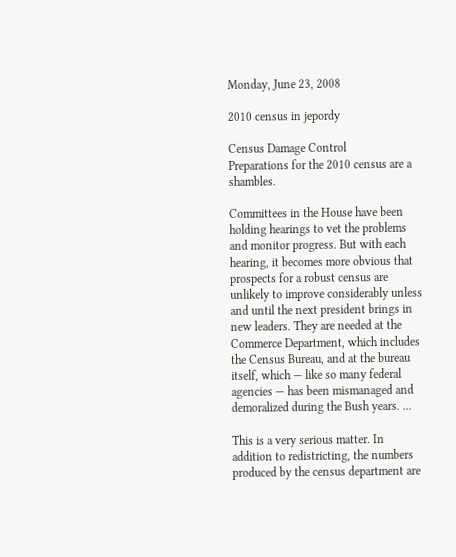Monday, June 23, 2008

2010 census in jepordy

Census Damage Control
Preparations for the 2010 census are a shambles.

Committees in the House have been holding hearings to vet the problems and monitor progress. But with each hearing, it becomes more obvious that prospects for a robust census are unlikely to improve considerably unless and until the next president brings in new leaders. They are needed at the Commerce Department, which includes the Census Bureau, and at the bureau itself, which — like so many federal agencies — has been mismanaged and demoralized during the Bush years. ...

This is a very serious matter. In addition to redistricting, the numbers produced by the census department are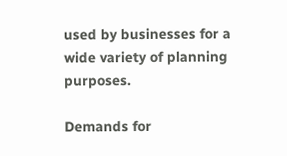used by businesses for a wide variety of planning purposes.

Demands for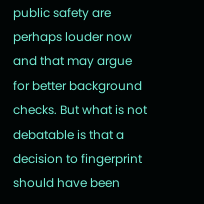public safety are perhaps louder now and that may argue for better background checks. But what is not debatable is that a decision to fingerprint should have been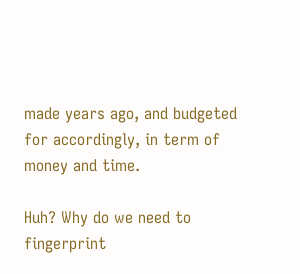made years ago, and budgeted for accordingly, in term of money and time.

Huh? Why do we need to fingerprint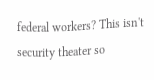federal workers? This isn't security theater so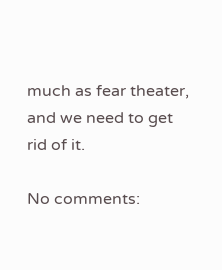much as fear theater, and we need to get rid of it.

No comments: